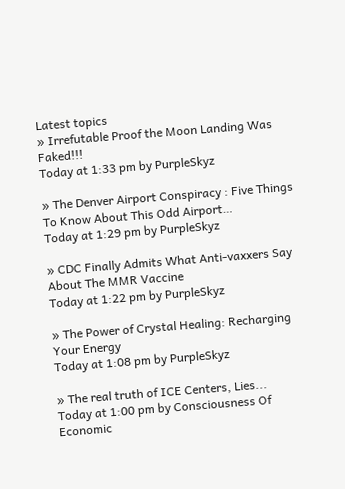Latest topics
» Irrefutable Proof the Moon Landing Was Faked!!!
Today at 1:33 pm by PurpleSkyz

» The Denver Airport Conspiracy : Five Things To Know About This Odd Airport…
Today at 1:29 pm by PurpleSkyz

» CDC Finally Admits What Anti-vaxxers Say About The MMR Vaccine
Today at 1:22 pm by PurpleSkyz

» The Power of Crystal Healing: Recharging Your Energy
Today at 1:08 pm by PurpleSkyz

» The real truth of ICE Centers, Lies...
Today at 1:00 pm by Consciousness Of Economic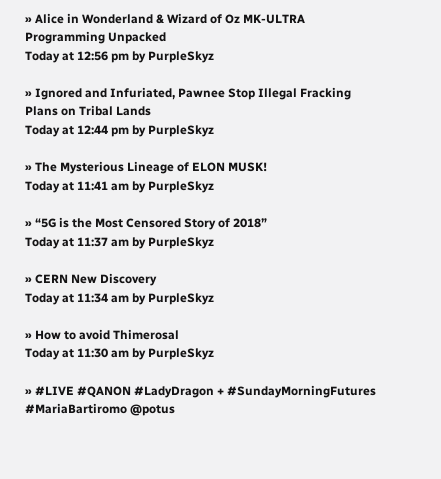» Alice in Wonderland & Wizard of Oz MK-ULTRA Programming Unpacked
Today at 12:56 pm by PurpleSkyz

» Ignored and Infuriated, Pawnee Stop Illegal Fracking Plans on Tribal Lands
Today at 12:44 pm by PurpleSkyz

» The Mysterious Lineage of ELON MUSK!
Today at 11:41 am by PurpleSkyz

» “5G is the Most Censored Story of 2018”
Today at 11:37 am by PurpleSkyz

» CERN New Discovery
Today at 11:34 am by PurpleSkyz

» How to avoid Thimerosal
Today at 11:30 am by PurpleSkyz

» #LIVE #QANON #LadyDragon + #SundayMorningFutures #MariaBartiromo @potus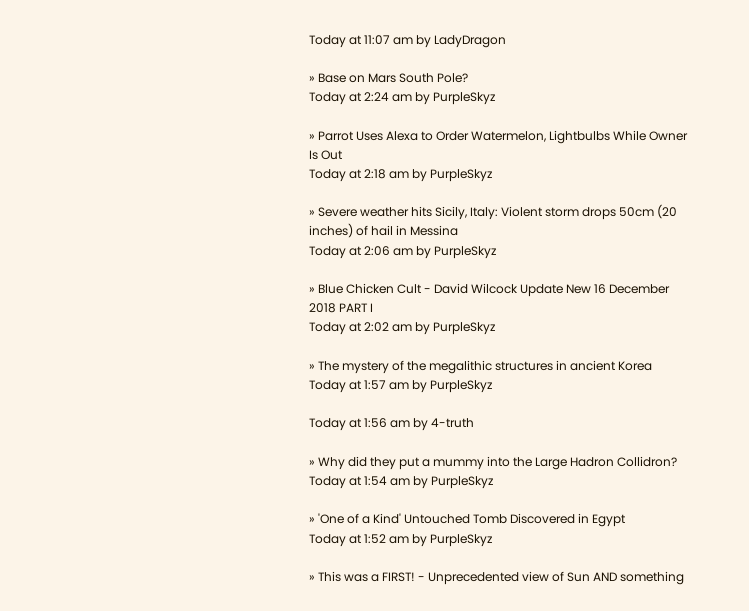Today at 11:07 am by LadyDragon

» Base on Mars South Pole?
Today at 2:24 am by PurpleSkyz

» Parrot Uses Alexa to Order Watermelon, Lightbulbs While Owner Is Out
Today at 2:18 am by PurpleSkyz

» Severe weather hits Sicily, Italy: Violent storm drops 50cm (20 inches) of hail in Messina
Today at 2:06 am by PurpleSkyz

» Blue Chicken Cult - David Wilcock Update New 16 December 2018 PART I
Today at 2:02 am by PurpleSkyz

» The mystery of the megalithic structures in ancient Korea
Today at 1:57 am by PurpleSkyz

Today at 1:56 am by 4-truth

» Why did they put a mummy into the Large Hadron Collidron?
Today at 1:54 am by PurpleSkyz

» 'One of a Kind' Untouched Tomb Discovered in Egypt
Today at 1:52 am by PurpleSkyz

» This was a FIRST! - Unprecedented view of Sun AND something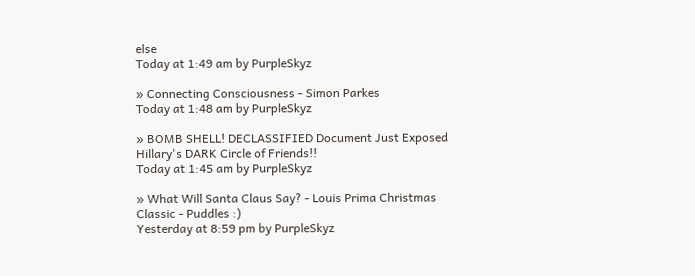else
Today at 1:49 am by PurpleSkyz

» Connecting Consciousness - Simon Parkes
Today at 1:48 am by PurpleSkyz

» BOMB SHELL! DECLASSIFIED Document Just Exposed Hillary's DARK Circle of Friends!!
Today at 1:45 am by PurpleSkyz

» What Will Santa Claus Say? - Louis Prima Christmas Classic - Puddles :)
Yesterday at 8:59 pm by PurpleSkyz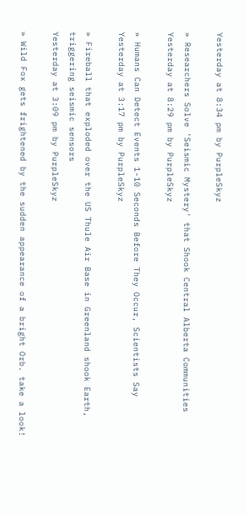Yesterday at 8:34 pm by PurpleSkyz

» Researchers Solve 'Seismic Mystery' that Shook Central Alberta Communities
Yesterday at 8:29 pm by PurpleSkyz

» Humans Can Detect Events 1-10 Seconds Before They Occur, Scientists Say
Yesterday at 3:17 pm by PurpleSkyz

» Fireball that exploded over the US Thule Air Base in Greenland shook Earth, triggering seismic sensors
Yesterday at 3:09 pm by PurpleSkyz

» Wild Fox gets frightened by the sudden appearance of a bright Orb. take a look!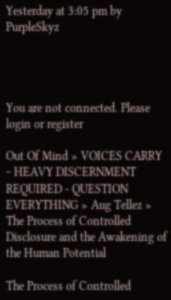Yesterday at 3:05 pm by PurpleSkyz




You are not connected. Please login or register

Out Of Mind » VOICES CARRY ~ HEAVY DISCERNMENT REQUIRED - QUESTION EVERYTHING » Aug Tellez » The Process of Controlled Disclosure and the Awakening of the Human Potential

The Process of Controlled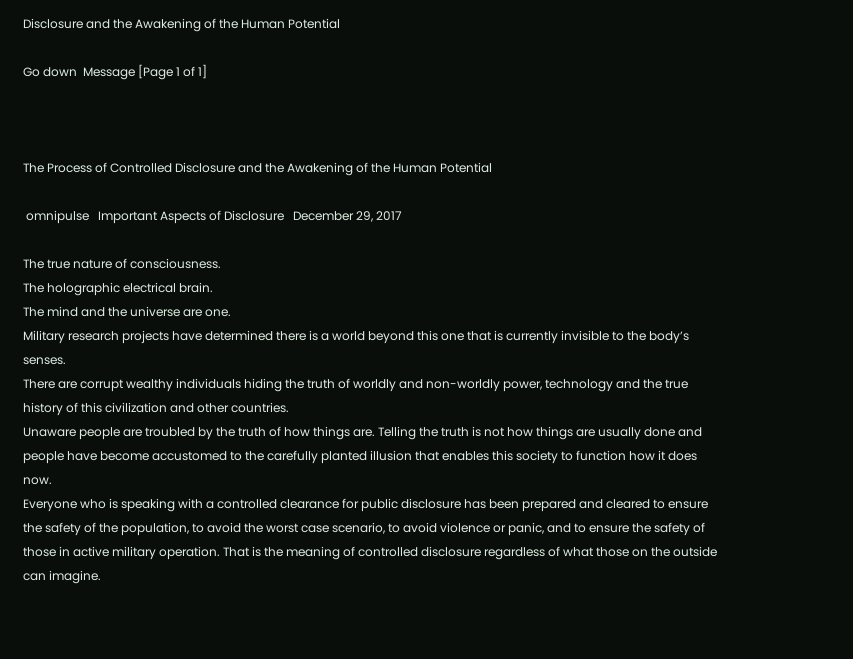Disclosure and the Awakening of the Human Potential

Go down  Message [Page 1 of 1]



The Process of Controlled Disclosure and the Awakening of the Human Potential

 omnipulse   Important Aspects of Disclosure   December 29, 2017

The true nature of consciousness.
The holographic electrical brain.
The mind and the universe are one.
Military research projects have determined there is a world beyond this one that is currently invisible to the body’s senses.
There are corrupt wealthy individuals hiding the truth of worldly and non-worldly power, technology and the true history of this civilization and other countries.
Unaware people are troubled by the truth of how things are. Telling the truth is not how things are usually done and people have become accustomed to the carefully planted illusion that enables this society to function how it does now.
Everyone who is speaking with a controlled clearance for public disclosure has been prepared and cleared to ensure the safety of the population, to avoid the worst case scenario, to avoid violence or panic, and to ensure the safety of those in active military operation. That is the meaning of controlled disclosure regardless of what those on the outside can imagine.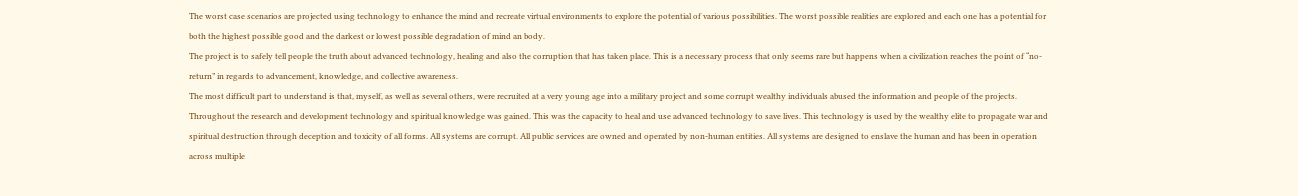The worst case scenarios are projected using technology to enhance the mind and recreate virtual environments to explore the potential of various possibilities. The worst possible realities are explored and each one has a potential for both the highest possible good and the darkest or lowest possible degradation of mind an body.
The project is to safely tell people the truth about advanced technology, healing and also the corruption that has taken place. This is a necessary process that only seems rare but happens when a civilization reaches the point of “no-return” in regards to advancement, knowledge, and collective awareness.
The most difficult part to understand is that, myself, as well as several others, were recruited at a very young age into a military project and some corrupt wealthy individuals abused the information and people of the projects. Throughout the research and development technology and spiritual knowledge was gained. This was the capacity to heal and use advanced technology to save lives. This technology is used by the wealthy elite to propagate war and spiritual destruction through deception and toxicity of all forms. All systems are corrupt. All public services are owned and operated by non-human entities. All systems are designed to enslave the human and has been in operation across multiple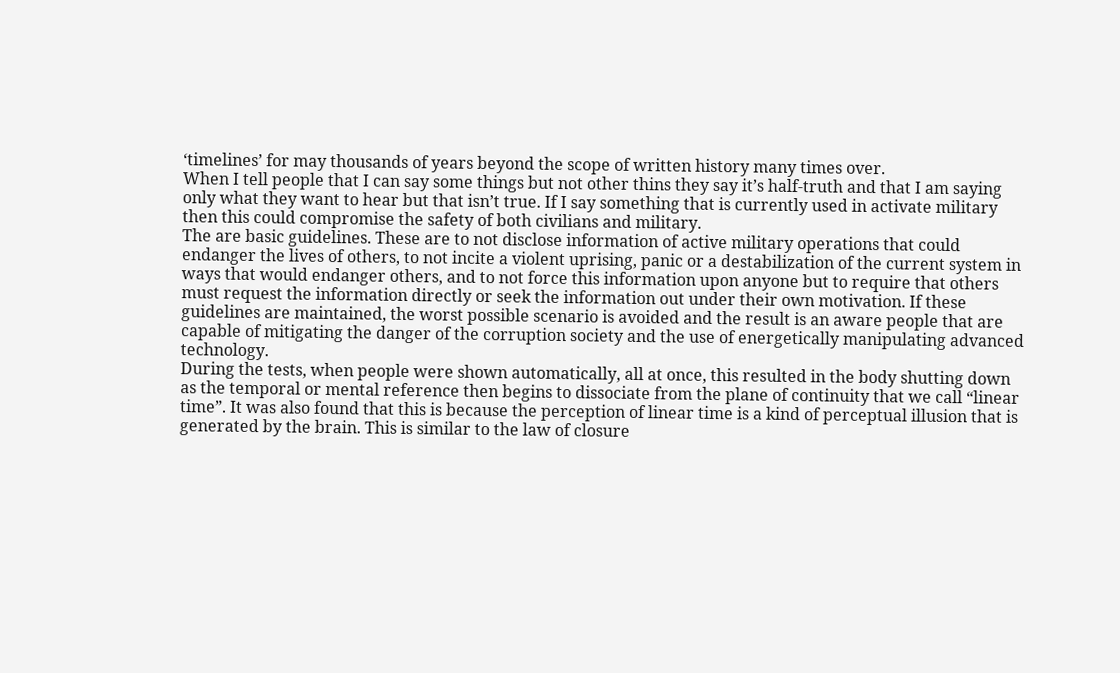‘timelines’ for may thousands of years beyond the scope of written history many times over.
When I tell people that I can say some things but not other thins they say it’s half-truth and that I am saying only what they want to hear but that isn’t true. If I say something that is currently used in activate military then this could compromise the safety of both civilians and military.
The are basic guidelines. These are to not disclose information of active military operations that could endanger the lives of others, to not incite a violent uprising, panic or a destabilization of the current system in ways that would endanger others, and to not force this information upon anyone but to require that others must request the information directly or seek the information out under their own motivation. If these guidelines are maintained, the worst possible scenario is avoided and the result is an aware people that are capable of mitigating the danger of the corruption society and the use of energetically manipulating advanced technology.
During the tests, when people were shown automatically, all at once, this resulted in the body shutting down as the temporal or mental reference then begins to dissociate from the plane of continuity that we call “linear time”. It was also found that this is because the perception of linear time is a kind of perceptual illusion that is generated by the brain. This is similar to the law of closure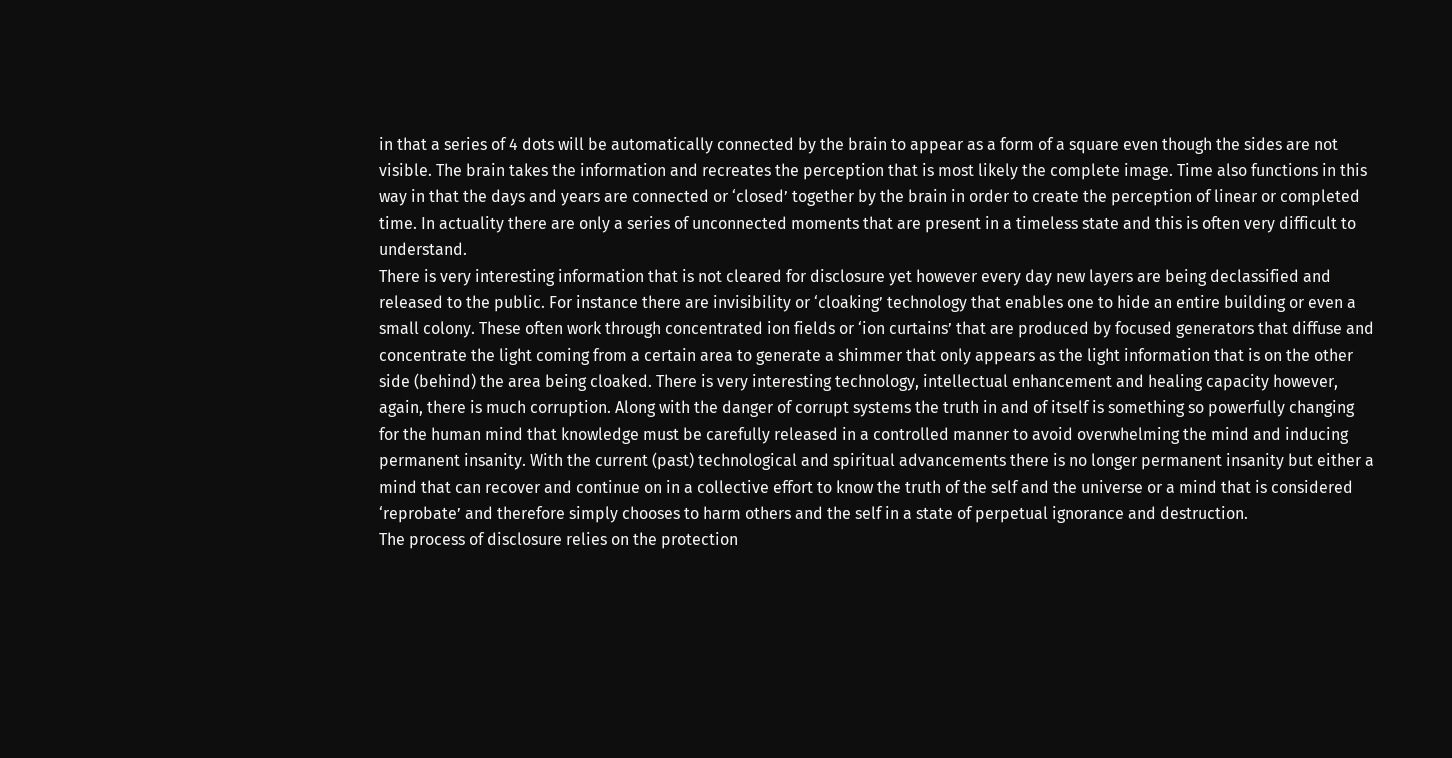in that a series of 4 dots will be automatically connected by the brain to appear as a form of a square even though the sides are not visible. The brain takes the information and recreates the perception that is most likely the complete image. Time also functions in this way in that the days and years are connected or ‘closed’ together by the brain in order to create the perception of linear or completed time. In actuality there are only a series of unconnected moments that are present in a timeless state and this is often very difficult to understand.
There is very interesting information that is not cleared for disclosure yet however every day new layers are being declassified and released to the public. For instance there are invisibility or ‘cloaking’ technology that enables one to hide an entire building or even a small colony. These often work through concentrated ion fields or ‘ion curtains’ that are produced by focused generators that diffuse and concentrate the light coming from a certain area to generate a shimmer that only appears as the light information that is on the other side (behind) the area being cloaked. There is very interesting technology, intellectual enhancement and healing capacity however, again, there is much corruption. Along with the danger of corrupt systems the truth in and of itself is something so powerfully changing for the human mind that knowledge must be carefully released in a controlled manner to avoid overwhelming the mind and inducing permanent insanity. With the current (past) technological and spiritual advancements there is no longer permanent insanity but either a mind that can recover and continue on in a collective effort to know the truth of the self and the universe or a mind that is considered ‘reprobate’ and therefore simply chooses to harm others and the self in a state of perpetual ignorance and destruction.
The process of disclosure relies on the protection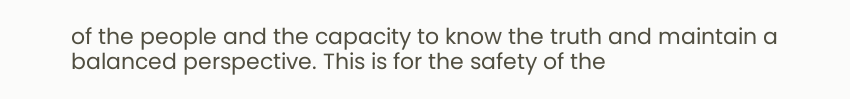of the people and the capacity to know the truth and maintain a balanced perspective. This is for the safety of the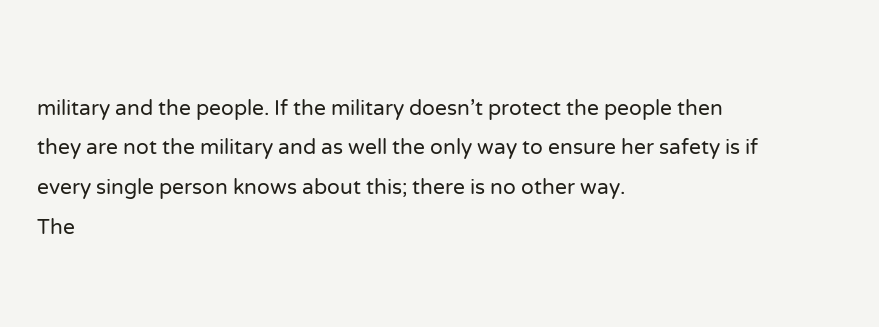military and the people. If the military doesn’t protect the people then they are not the military and as well the only way to ensure her safety is if every single person knows about this; there is no other way.
The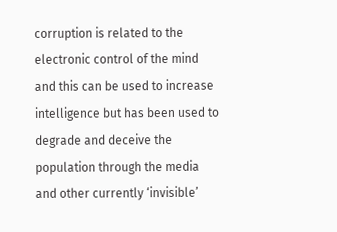corruption is related to the electronic control of the mind and this can be used to increase intelligence but has been used to degrade and deceive the population through the media and other currently ‘invisible’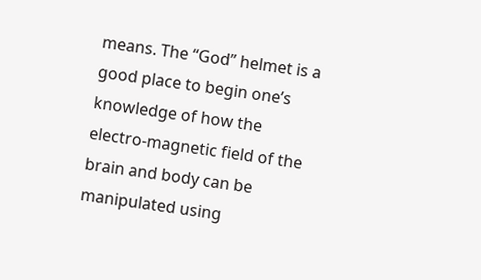means. The “God” helmet is a good place to begin one’s knowledge of how the electro-magnetic field of the brain and body can be manipulated using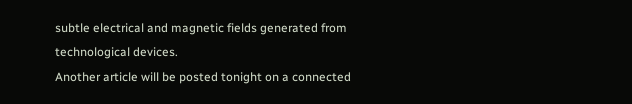subtle electrical and magnetic fields generated from technological devices.
Another article will be posted tonight on a connected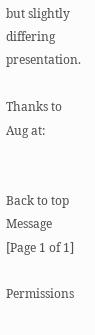but slightly differing presentation.

Thanks to Aug at:


Back to top  Message [Page 1 of 1]

Permissions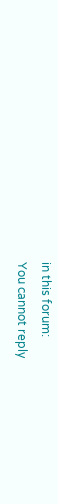in this forum:
You cannot reply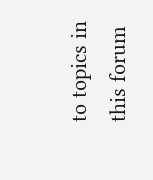to topics in this forum